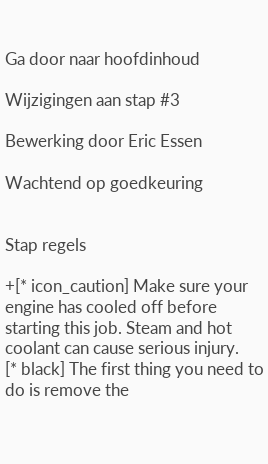Ga door naar hoofdinhoud

Wijzigingen aan stap #3

Bewerking door Eric Essen

Wachtend op goedkeuring


Stap regels

+[* icon_caution] Make sure your engine has cooled off before starting this job. Steam and hot coolant can cause serious injury.
[* black] The first thing you need to do is remove the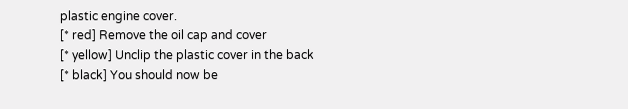plastic engine cover.
[* red] Remove the oil cap and cover
[* yellow] Unclip the plastic cover in the back
[* black] You should now be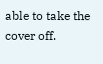able to take the cover off.